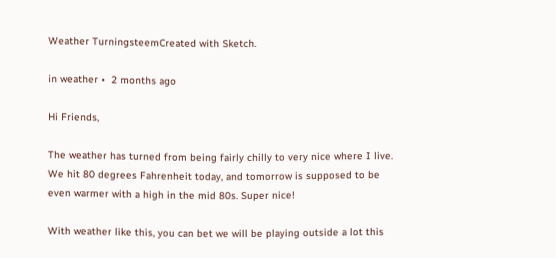Weather TurningsteemCreated with Sketch.

in weather •  2 months ago

Hi Friends,

The weather has turned from being fairly chilly to very nice where I live. We hit 80 degrees Fahrenheit today, and tomorrow is supposed to be even warmer with a high in the mid 80s. Super nice!

With weather like this, you can bet we will be playing outside a lot this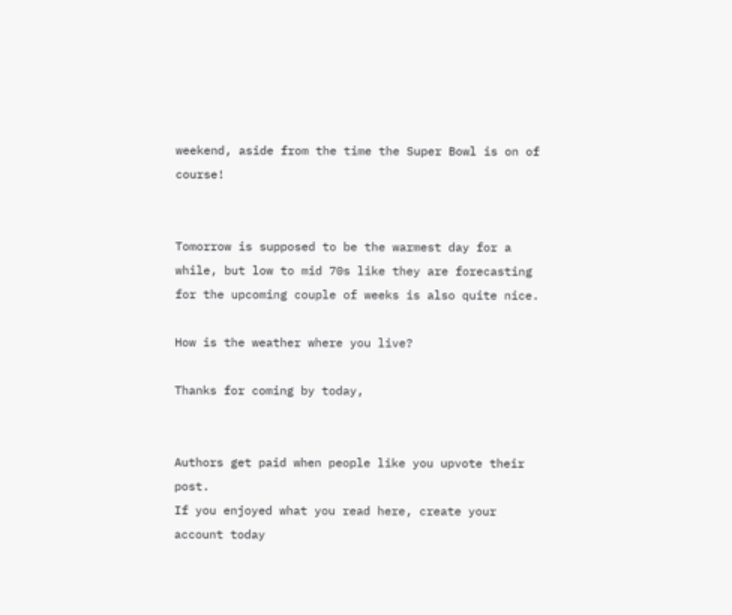weekend, aside from the time the Super Bowl is on of course!


Tomorrow is supposed to be the warmest day for a while, but low to mid 70s like they are forecasting for the upcoming couple of weeks is also quite nice.

How is the weather where you live?

Thanks for coming by today,


Authors get paid when people like you upvote their post.
If you enjoyed what you read here, create your account today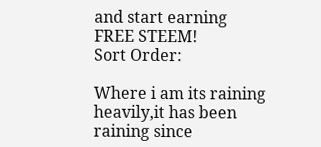and start earning FREE STEEM!
Sort Order:

Where i am its raining heavily,it has been raining since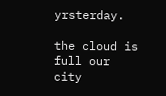yrsterday.

the cloud is full our city